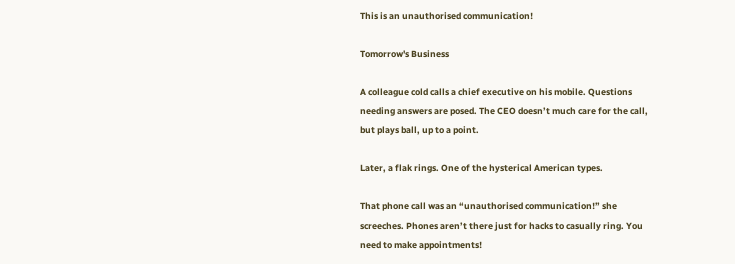This is an unauthorised communication!

Tomorrow's Business

A colleague cold calls a chief executive on his mobile. Questions needing answers are posed. The CEO doesn’t much care for the call, but plays ball, up to a point.

Later, a flak rings. One of the hysterical American types.

That phone call was an “unauthorised communication!” she screeches. Phones aren’t there just for hacks to casually ring. You need to make appointments!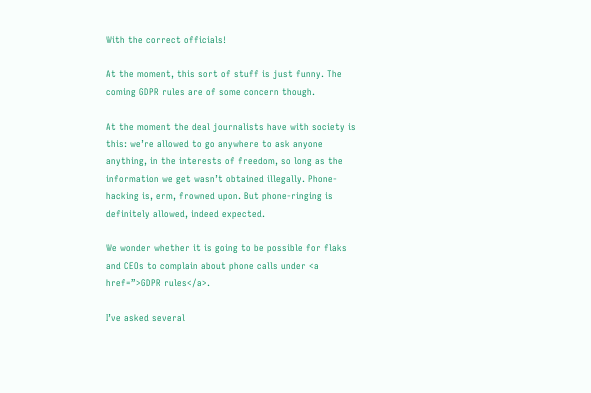With the correct officials!

At the moment, this sort of stuff is just funny. The coming GDPR rules are of some concern though.

At the moment the deal journalists have with society is this: we’re allowed to go anywhere to ask anyone anything, in the interests of freedom, so long as the information we get wasn’t obtained illegally. Phone-hacking is, erm, frowned upon. But phone-ringing is definitely allowed, indeed expected.

We wonder whether it is going to be possible for flaks and CEOs to complain about phone calls under <a href=”>GDPR rules</a>.

I’ve asked several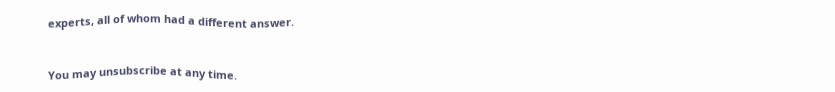experts, all of whom had a different answer.


You may unsubscribe at any time.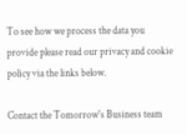To see how we process the data you provide please read our privacy and cookie policy via the links below.

Contact the Tomorrow's Business team